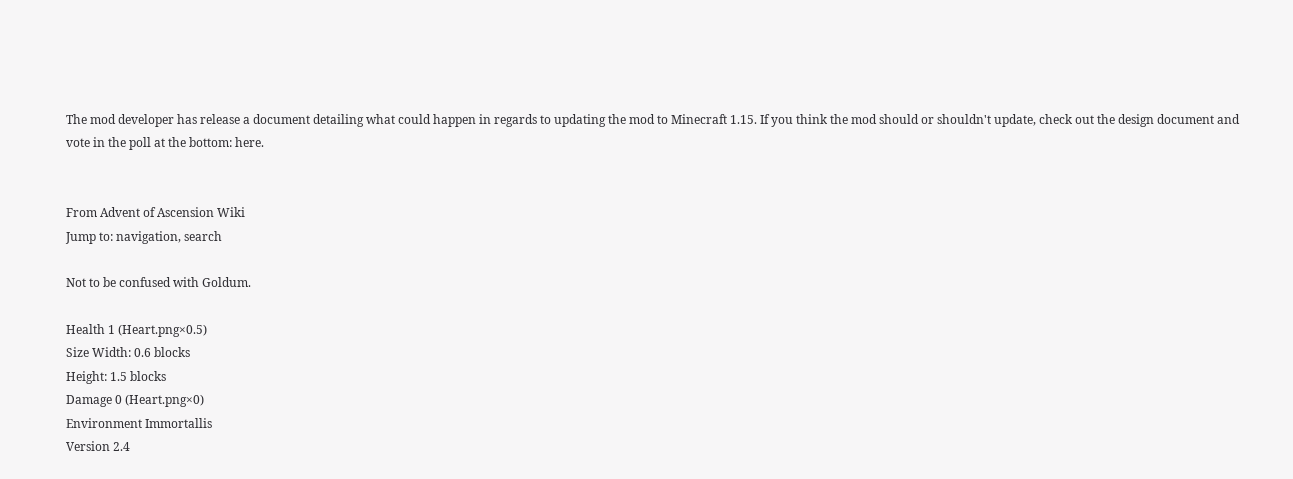The mod developer has release a document detailing what could happen in regards to updating the mod to Minecraft 1.15. If you think the mod should or shouldn't update, check out the design document and vote in the poll at the bottom: here.


From Advent of Ascension Wiki
Jump to: navigation, search

Not to be confused with Goldum.

Health 1 (Heart.png×0.5)
Size Width: 0.6 blocks
Height: 1.5 blocks
Damage 0 (Heart.png×0)
Environment Immortallis
Version 2.4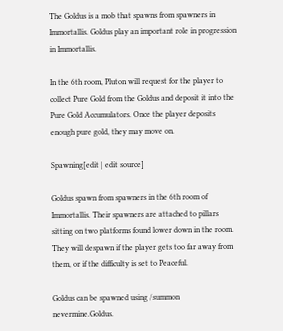The Goldus is a mob that spawns from spawners in Immortallis. Goldus play an important role in progression in Immortallis.

In the 6th room, Pluton will request for the player to collect Pure Gold from the Goldus and deposit it into the Pure Gold Accumulators. Once the player deposits enough pure gold, they may move on.

Spawning[edit | edit source]

Goldus spawn from spawners in the 6th room of Immortallis. Their spawners are attached to pillars sitting on two platforms found lower down in the room. They will despawn if the player gets too far away from them, or if the difficulty is set to Peaceful.

Goldus can be spawned using /summon nevermine.Goldus.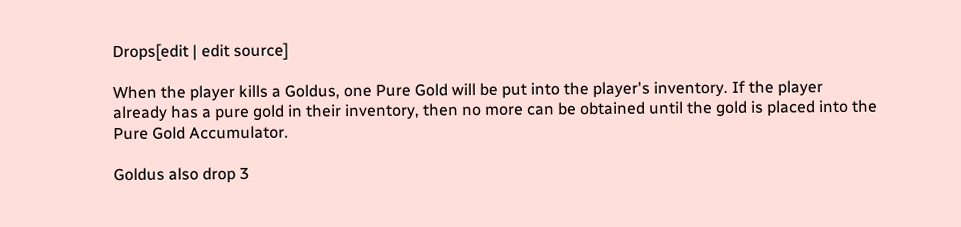Drops[edit | edit source]

When the player kills a Goldus, one Pure Gold will be put into the player's inventory. If the player already has a pure gold in their inventory, then no more can be obtained until the gold is placed into the Pure Gold Accumulator.

Goldus also drop 3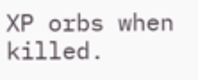XP orbs when killed.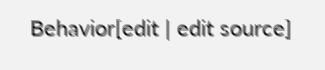Behavior[edit | edit source]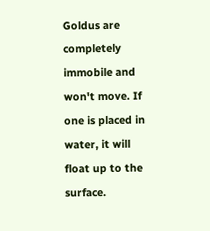Goldus are completely immobile and won't move. If one is placed in water, it will float up to the surface.